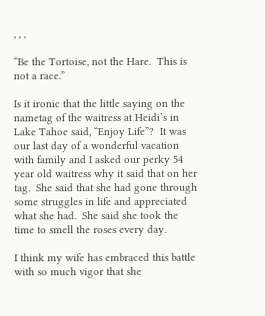, , ,

“Be the Tortoise, not the Hare.  This is not a race.”

Is it ironic that the little saying on the nametag of the waitress at Heidi’s in Lake Tahoe said, “Enjoy Life”?  It was our last day of a wonderful vacation with family and I asked our perky 54 year old waitress why it said that on her tag.  She said that she had gone through some struggles in life and appreciated what she had.  She said she took the time to smell the roses every day.

I think my wife has embraced this battle with so much vigor that she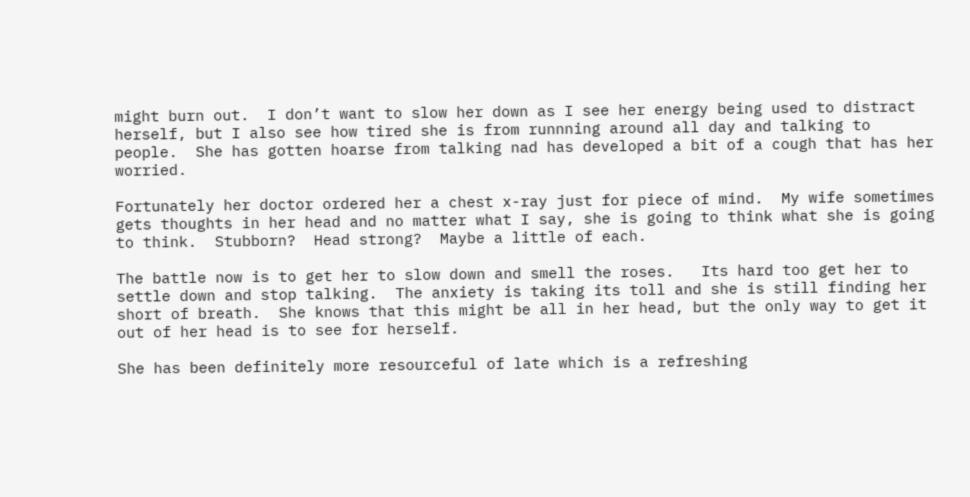might burn out.  I don’t want to slow her down as I see her energy being used to distract herself, but I also see how tired she is from runnning around all day and talking to people.  She has gotten hoarse from talking nad has developed a bit of a cough that has her worried.

Fortunately her doctor ordered her a chest x-ray just for piece of mind.  My wife sometimes gets thoughts in her head and no matter what I say, she is going to think what she is going to think.  Stubborn?  Head strong?  Maybe a little of each.

The battle now is to get her to slow down and smell the roses.   Its hard too get her to settle down and stop talking.  The anxiety is taking its toll and she is still finding her short of breath.  She knows that this might be all in her head, but the only way to get it out of her head is to see for herself.

She has been definitely more resourceful of late which is a refreshing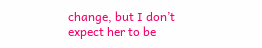change, but I don’t expect her to be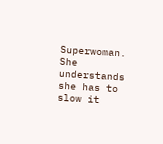Superwoman.  She understands she has to slow it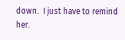down.  I just have to remind her.